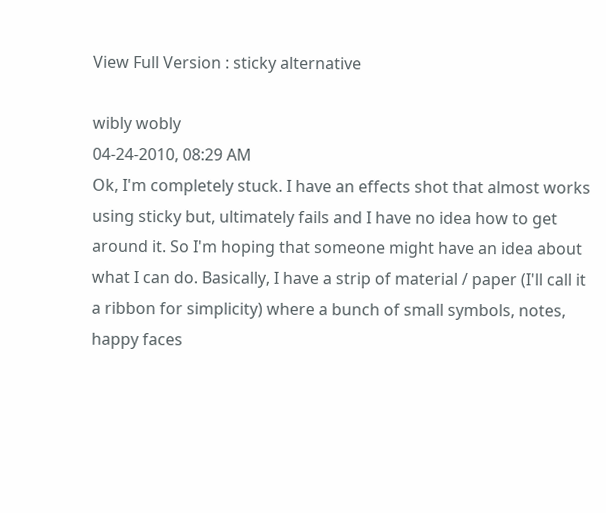View Full Version : sticky alternative

wibly wobly
04-24-2010, 08:29 AM
Ok, I'm completely stuck. I have an effects shot that almost works using sticky but, ultimately fails and I have no idea how to get around it. So I'm hoping that someone might have an idea about what I can do. Basically, I have a strip of material / paper (I'll call it a ribbon for simplicity) where a bunch of small symbols, notes, happy faces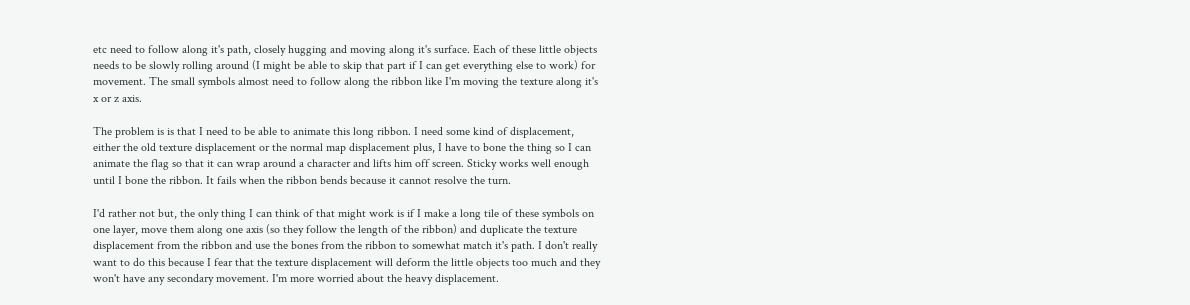etc need to follow along it's path, closely hugging and moving along it's surface. Each of these little objects needs to be slowly rolling around (I might be able to skip that part if I can get everything else to work) for movement. The small symbols almost need to follow along the ribbon like I'm moving the texture along it's x or z axis.

The problem is is that I need to be able to animate this long ribbon. I need some kind of displacement, either the old texture displacement or the normal map displacement plus, I have to bone the thing so I can animate the flag so that it can wrap around a character and lifts him off screen. Sticky works well enough until I bone the ribbon. It fails when the ribbon bends because it cannot resolve the turn.

I'd rather not but, the only thing I can think of that might work is if I make a long tile of these symbols on one layer, move them along one axis (so they follow the length of the ribbon) and duplicate the texture displacement from the ribbon and use the bones from the ribbon to somewhat match it's path. I don't really want to do this because I fear that the texture displacement will deform the little objects too much and they won't have any secondary movement. I'm more worried about the heavy displacement.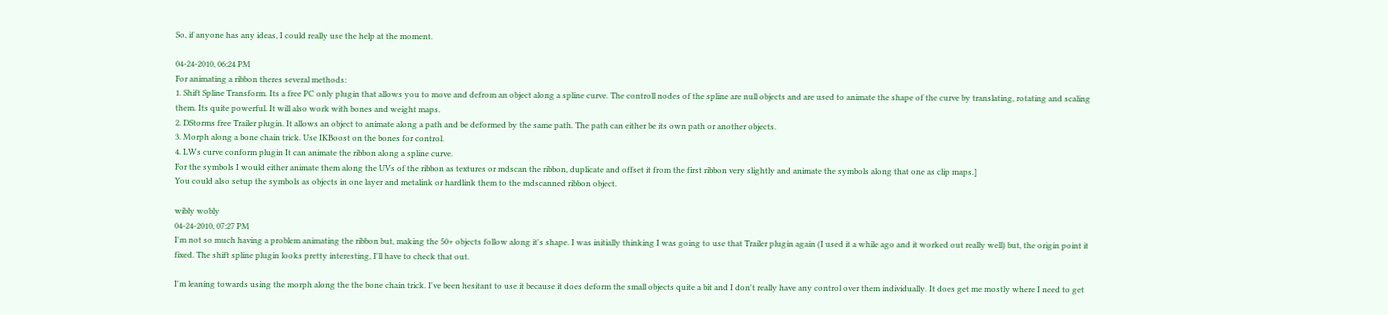So, if anyone has any ideas, I could really use the help at the moment.

04-24-2010, 06:24 PM
For animating a ribbon theres several methods:
1. Shift Spline Transform. Its a free PC only plugin that allows you to move and defrom an object along a spline curve. The controll nodes of the spline are null objects and are used to animate the shape of the curve by translating, rotating and scaling them. Its quite powerful. It will also work with bones and weight maps.
2. DStorms free Trailer plugin. It allows an object to animate along a path and be deformed by the same path. The path can either be its own path or another objects.
3. Morph along a bone chain trick. Use IKBoost on the bones for control.
4. LWs curve conform plugin It can animate the ribbon along a spline curve.
For the symbols I would either animate them along the UVs of the ribbon as textures or mdscan the ribbon, duplicate and offset it from the first ribbon very slightly and animate the symbols along that one as clip maps.]
You could also setup the symbols as objects in one layer and metalink or hardlink them to the mdscanned ribbon object.

wibly wobly
04-24-2010, 07:27 PM
I'm not so much having a problem animating the ribbon but, making the 50+ objects follow along it's shape. I was initially thinking I was going to use that Trailer plugin again (I used it a while ago and it worked out really well) but, the origin point it fixed. The shift spline plugin looks pretty interesting, I'll have to check that out.

I'm leaning towards using the morph along the the bone chain trick. I've been hesitant to use it because it does deform the small objects quite a bit and I don't really have any control over them individually. It does get me mostly where I need to get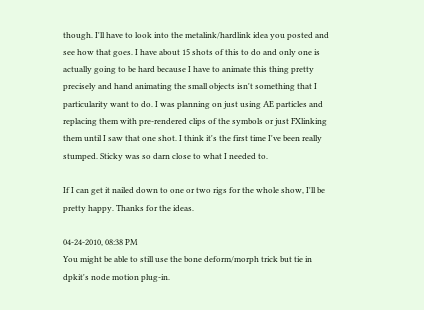though. I'll have to look into the metalink/hardlink idea you posted and see how that goes. I have about 15 shots of this to do and only one is actually going to be hard because I have to animate this thing pretty precisely and hand animating the small objects isn't something that I particularity want to do. I was planning on just using AE particles and replacing them with pre-rendered clips of the symbols or just FXlinking them until I saw that one shot. I think it's the first time I've been really stumped. Sticky was so darn close to what I needed to.

If I can get it nailed down to one or two rigs for the whole show, I'll be pretty happy. Thanks for the ideas.

04-24-2010, 08:38 PM
You might be able to still use the bone deform/morph trick but tie in dpkit's node motion plug-in.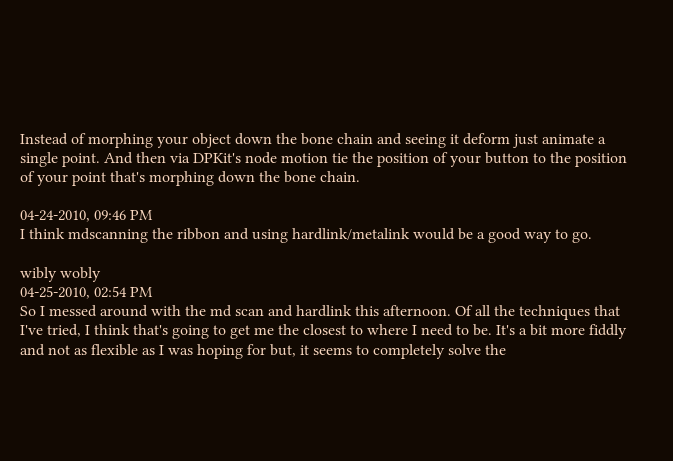Instead of morphing your object down the bone chain and seeing it deform just animate a single point. And then via DPKit's node motion tie the position of your button to the position of your point that's morphing down the bone chain.

04-24-2010, 09:46 PM
I think mdscanning the ribbon and using hardlink/metalink would be a good way to go.

wibly wobly
04-25-2010, 02:54 PM
So I messed around with the md scan and hardlink this afternoon. Of all the techniques that I've tried, I think that's going to get me the closest to where I need to be. It's a bit more fiddly and not as flexible as I was hoping for but, it seems to completely solve the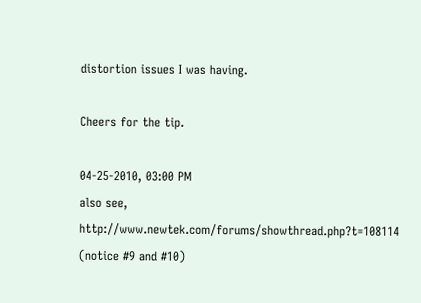distortion issues I was having.

Cheers for the tip.

04-25-2010, 03:00 PM
also see, http://www.newtek.com/forums/showthread.php?t=108114 (notice #9 and #10)